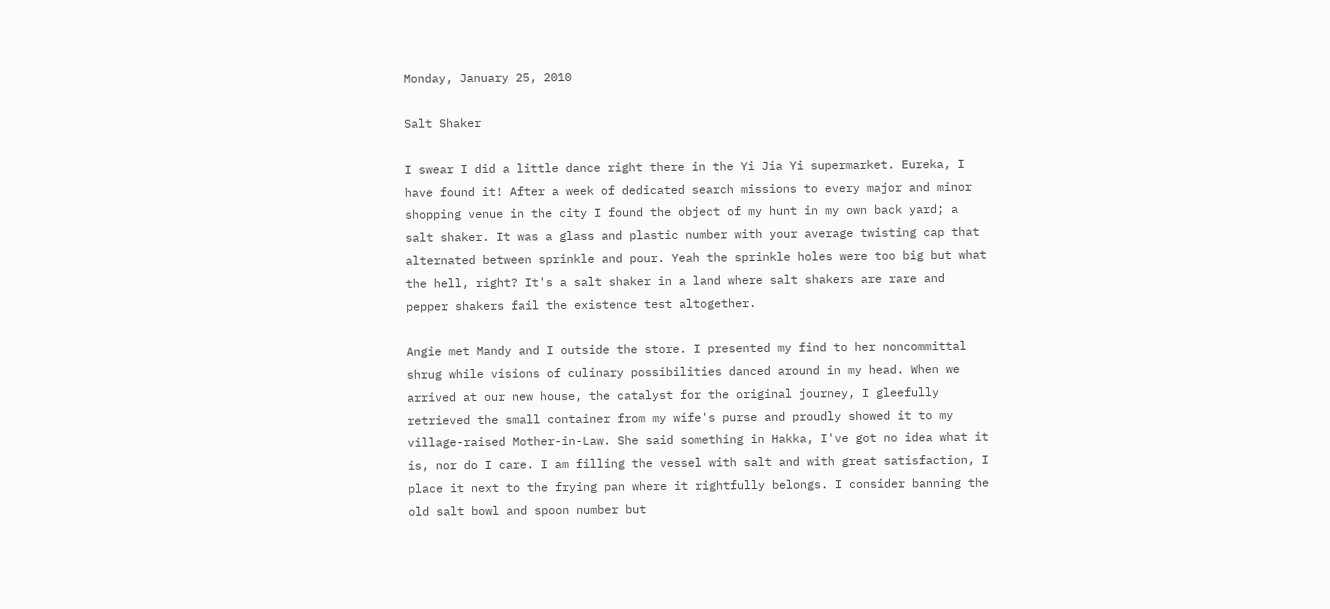Monday, January 25, 2010

Salt Shaker

I swear I did a little dance right there in the Yi Jia Yi supermarket. Eureka, I have found it! After a week of dedicated search missions to every major and minor shopping venue in the city I found the object of my hunt in my own back yard; a salt shaker. It was a glass and plastic number with your average twisting cap that alternated between sprinkle and pour. Yeah the sprinkle holes were too big but what the hell, right? It's a salt shaker in a land where salt shakers are rare and pepper shakers fail the existence test altogether.

Angie met Mandy and I outside the store. I presented my find to her noncommittal shrug while visions of culinary possibilities danced around in my head. When we arrived at our new house, the catalyst for the original journey, I gleefully retrieved the small container from my wife's purse and proudly showed it to my village-raised Mother-in-Law. She said something in Hakka, I've got no idea what it is, nor do I care. I am filling the vessel with salt and with great satisfaction, I place it next to the frying pan where it rightfully belongs. I consider banning the old salt bowl and spoon number but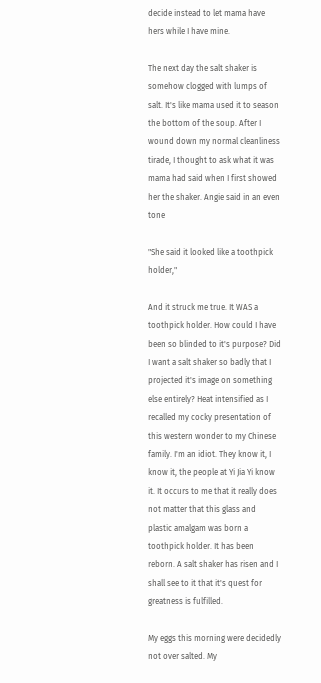decide instead to let mama have hers while I have mine.

The next day the salt shaker is somehow clogged with lumps of salt. It's like mama used it to season the bottom of the soup. After I wound down my normal cleanliness tirade, I thought to ask what it was mama had said when I first showed her the shaker. Angie said in an even tone

"She said it looked like a toothpick holder,"

And it struck me true. It WAS a toothpick holder. How could I have been so blinded to it's purpose? Did I want a salt shaker so badly that I projected it's image on something else entirely? Heat intensified as I recalled my cocky presentation of this western wonder to my Chinese family. I'm an idiot. They know it, I know it, the people at Yi Jia Yi know it. It occurs to me that it really does not matter that this glass and plastic amalgam was born a toothpick holder. It has been reborn. A salt shaker has risen and I shall see to it that it's quest for greatness is fulfilled.

My eggs this morning were decidedly not over salted. My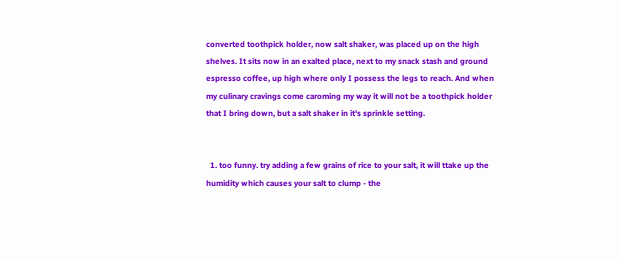converted toothpick holder, now salt shaker, was placed up on the high shelves. It sits now in an exalted place, next to my snack stash and ground espresso coffee, up high where only I possess the legs to reach. And when my culinary cravings come caroming my way it will not be a toothpick holder that I bring down, but a salt shaker in it's sprinkle setting.


  1. too funny. try adding a few grains of rice to your salt, it will ttake up the humidity which causes your salt to clump - the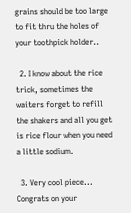grains should be too large to fit thru the holes of your toothpick holder..

  2. I know about the rice trick, sometimes the waiters forget to refill the shakers and all you get is rice flour when you need a little sodium.

  3. Very cool piece... Congrats on your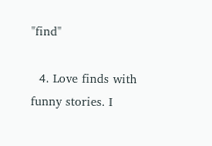"find"

  4. Love finds with funny stories. I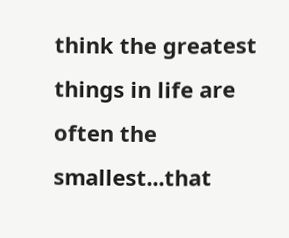think the greatest things in life are often the smallest...that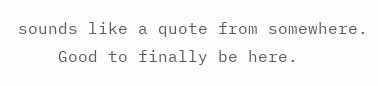sounds like a quote from somewhere.
    Good to finally be here.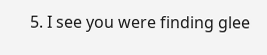5. I see you were finding glee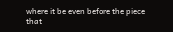where it be even before the piece that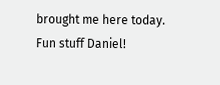brought me here today. Fun stuff Daniel!